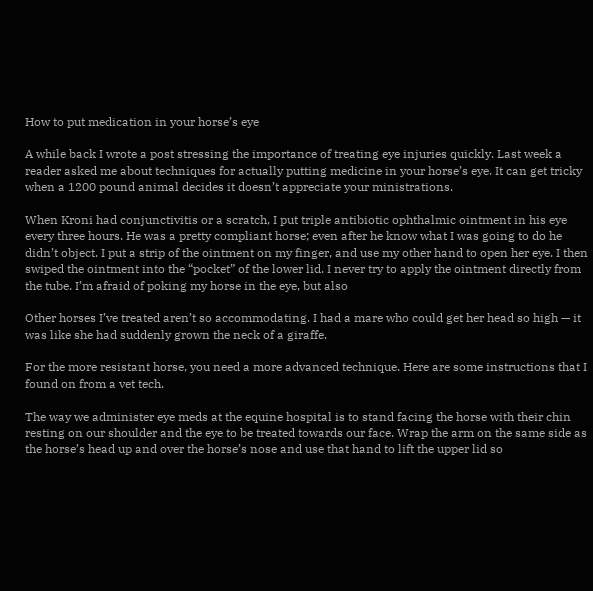How to put medication in your horse’s eye

A while back I wrote a post stressing the importance of treating eye injuries quickly. Last week a reader asked me about techniques for actually putting medicine in your horse’s eye. It can get tricky when a 1200 pound animal decides it doesn’t appreciate your ministrations.

When Kroni had conjunctivitis or a scratch, I put triple antibiotic ophthalmic ointment in his eye every three hours. He was a pretty compliant horse; even after he know what I was going to do he didn’t object. I put a strip of the ointment on my finger, and use my other hand to open her eye. I then swiped the ointment into the “pocket” of the lower lid. I never try to apply the ointment directly from the tube. I’m afraid of poking my horse in the eye, but also

Other horses I’ve treated aren’t so accommodating. I had a mare who could get her head so high — it was like she had suddenly grown the neck of a giraffe.

For the more resistant horse, you need a more advanced technique. Here are some instructions that I found on from a vet tech.

The way we administer eye meds at the equine hospital is to stand facing the horse with their chin resting on our shoulder and the eye to be treated towards our face. Wrap the arm on the same side as the horse’s head up and over the horse’s nose and use that hand to lift the upper lid so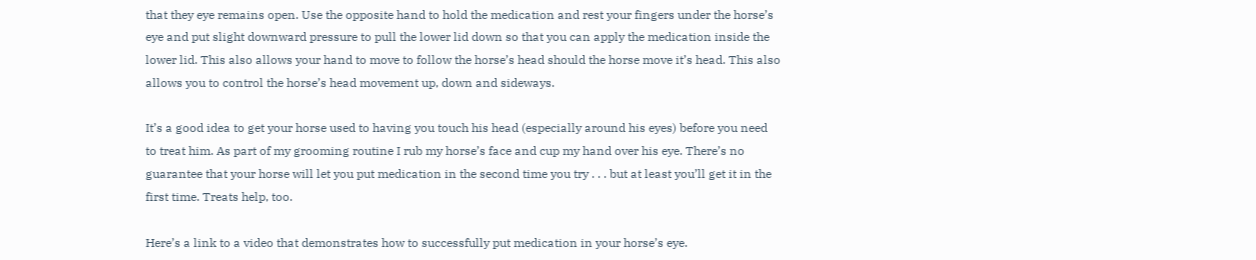that they eye remains open. Use the opposite hand to hold the medication and rest your fingers under the horse’s eye and put slight downward pressure to pull the lower lid down so that you can apply the medication inside the lower lid. This also allows your hand to move to follow the horse’s head should the horse move it’s head. This also allows you to control the horse’s head movement up, down and sideways.

It’s a good idea to get your horse used to having you touch his head (especially around his eyes) before you need to treat him. As part of my grooming routine I rub my horse’s face and cup my hand over his eye. There’s no guarantee that your horse will let you put medication in the second time you try . . . but at least you’ll get it in the first time. Treats help, too.

Here’s a link to a video that demonstrates how to successfully put medication in your horse’s eye.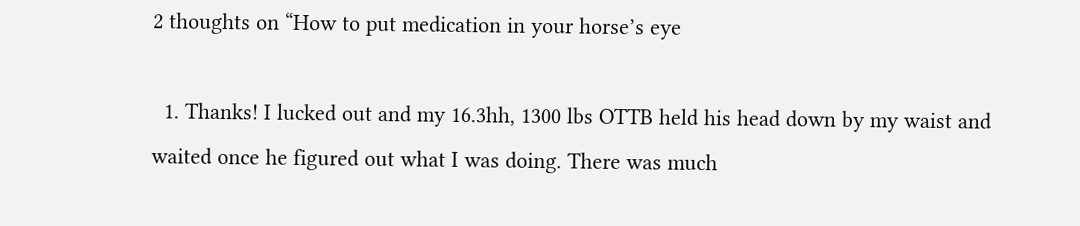2 thoughts on “How to put medication in your horse’s eye

  1. Thanks! I lucked out and my 16.3hh, 1300 lbs OTTB held his head down by my waist and waited once he figured out what I was doing. There was much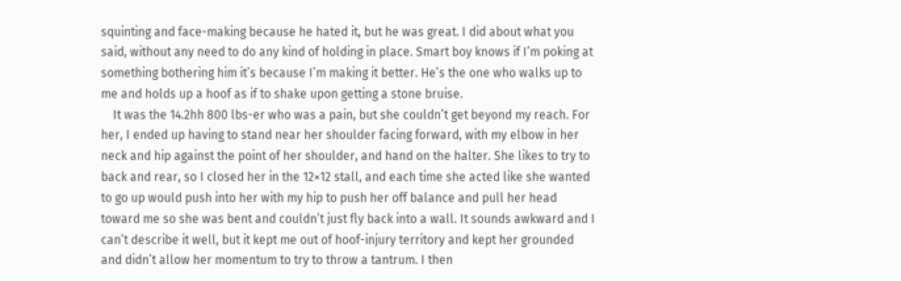squinting and face-making because he hated it, but he was great. I did about what you said, without any need to do any kind of holding in place. Smart boy knows if I’m poking at something bothering him it’s because I’m making it better. He’s the one who walks up to me and holds up a hoof as if to shake upon getting a stone bruise.
    It was the 14.2hh 800 lbs-er who was a pain, but she couldn’t get beyond my reach. For her, I ended up having to stand near her shoulder facing forward, with my elbow in her neck and hip against the point of her shoulder, and hand on the halter. She likes to try to back and rear, so I closed her in the 12×12 stall, and each time she acted like she wanted to go up would push into her with my hip to push her off balance and pull her head toward me so she was bent and couldn’t just fly back into a wall. It sounds awkward and I can’t describe it well, but it kept me out of hoof-injury territory and kept her grounded and didn’t allow her momentum to try to throw a tantrum. I then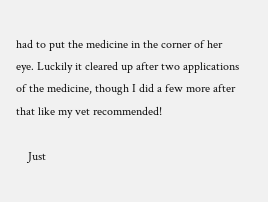had to put the medicine in the corner of her eye. Luckily it cleared up after two applications of the medicine, though I did a few more after that like my vet recommended!

    Just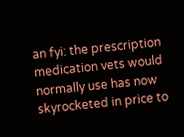an fyi: the prescription medication vets would normally use has now skyrocketed in price to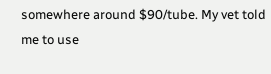somewhere around $90/tube. My vet told me to use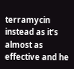terramycin instead as it’s almost as effective and he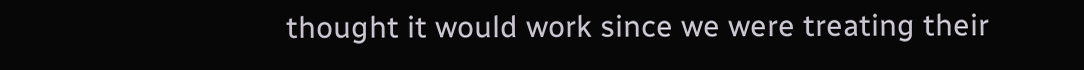thought it would work since we were treating their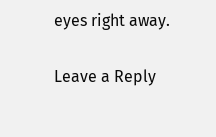eyes right away.

Leave a Reply